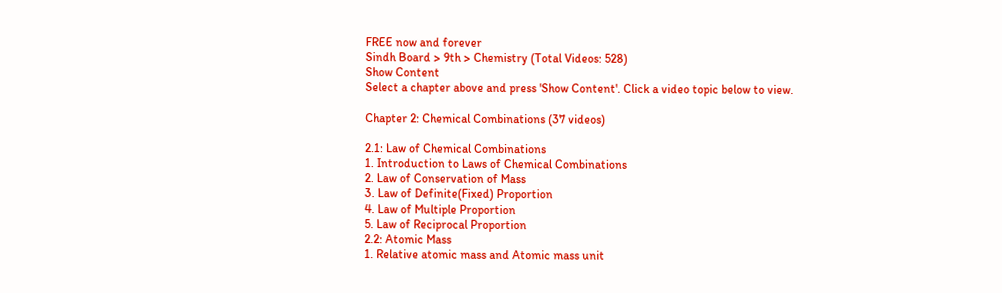FREE now and forever
Sindh Board > 9th > Chemistry (Total Videos: 528)
Show Content
Select a chapter above and press 'Show Content'. Click a video topic below to view.

Chapter 2: Chemical Combinations (37 videos)

2.1: Law of Chemical Combinations
1. Introduction to Laws of Chemical Combinations
2. Law of Conservation of Mass
3. Law of Definite(Fixed) Proportion
4. Law of Multiple Proportion
5. Law of Reciprocal Proportion
2.2: Atomic Mass
1. Relative atomic mass and Atomic mass unit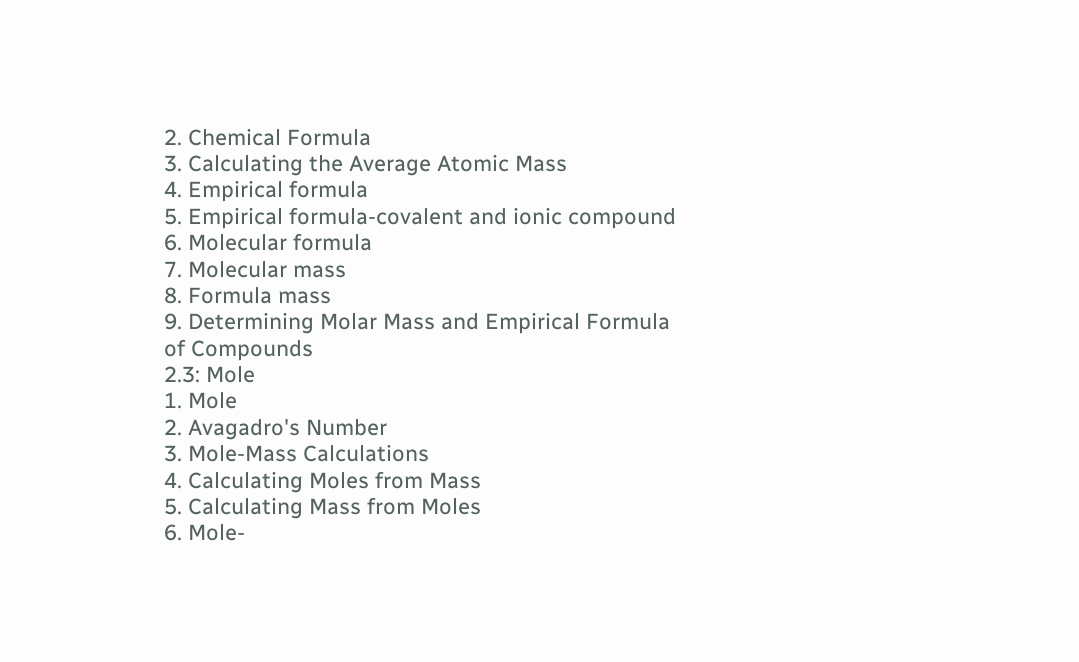2. Chemical Formula
3. Calculating the Average Atomic Mass
4. Empirical formula
5. Empirical formula-covalent and ionic compound
6. Molecular formula
7. Molecular mass
8. Formula mass
9. Determining Molar Mass and Empirical Formula of Compounds
2.3: Mole
1. Mole
2. Avagadro's Number
3. Mole-Mass Calculations
4. Calculating Moles from Mass
5. Calculating Mass from Moles
6. Mole-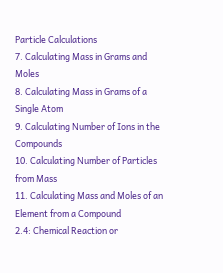Particle Calculations
7. Calculating Mass in Grams and Moles
8. Calculating Mass in Grams of a Single Atom
9. Calculating Number of Ions in the Compounds
10. Calculating Number of Particles from Mass
11. Calculating Mass and Moles of an Element from a Compound
2.4: Chemical Reaction or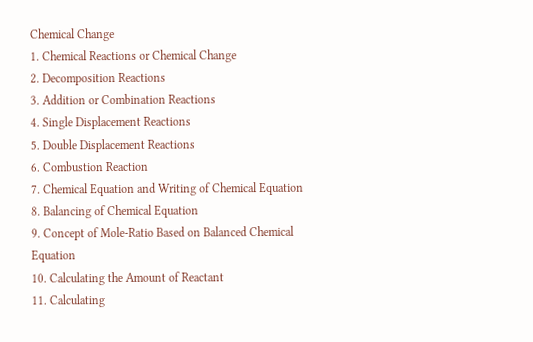Chemical Change
1. Chemical Reactions or Chemical Change
2. Decomposition Reactions
3. Addition or Combination Reactions
4. Single Displacement Reactions
5. Double Displacement Reactions
6. Combustion Reaction
7. Chemical Equation and Writing of Chemical Equation
8. Balancing of Chemical Equation
9. Concept of Mole-Ratio Based on Balanced Chemical Equation
10. Calculating the Amount of Reactant
11. Calculating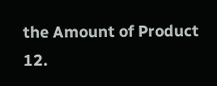the Amount of Product
12.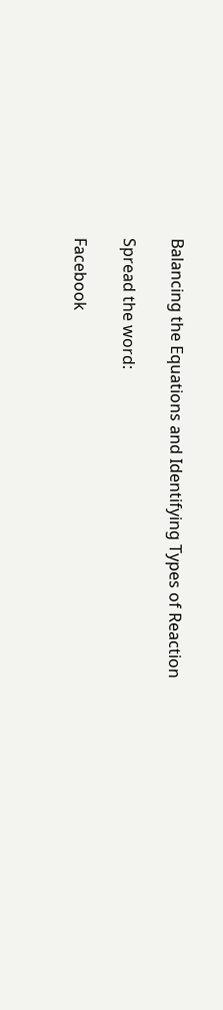Balancing the Equations and Identifying Types of Reaction

Spread the word:

Facebook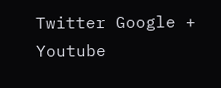Twitter Google + Youtube